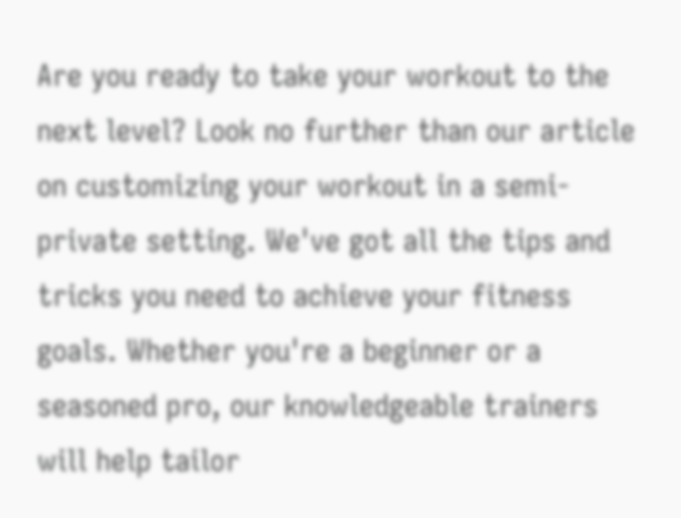Are you ready to take your workout to the next level? Look no further than our article on customizing your workout in a semi-private setting. We've got all the tips and tricks you need to achieve your fitness goals. Whether you're a beginner or a seasoned pro, our knowledgeable trainers will help tailor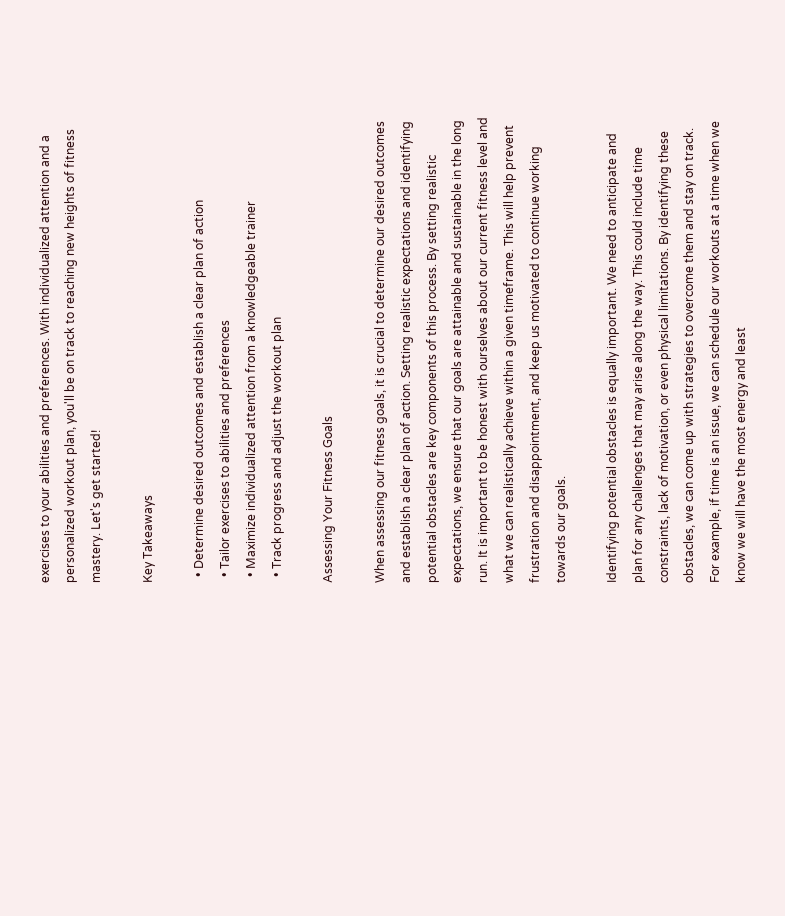exercises to your abilities and preferences. With individualized attention and a personalized workout plan, you'll be on track to reaching new heights of fitness mastery. Let's get started!

Key Takeaways

  • Determine desired outcomes and establish a clear plan of action
  • Tailor exercises to abilities and preferences
  • Maximize individualized attention from a knowledgeable trainer
  • Track progress and adjust the workout plan

Assessing Your Fitness Goals

When assessing our fitness goals, it is crucial to determine our desired outcomes and establish a clear plan of action. Setting realistic expectations and identifying potential obstacles are key components of this process. By setting realistic expectations, we ensure that our goals are attainable and sustainable in the long run. It is important to be honest with ourselves about our current fitness level and what we can realistically achieve within a given timeframe. This will help prevent frustration and disappointment, and keep us motivated to continue working towards our goals.

Identifying potential obstacles is equally important. We need to anticipate and plan for any challenges that may arise along the way. This could include time constraints, lack of motivation, or even physical limitations. By identifying these obstacles, we can come up with strategies to overcome them and stay on track. For example, if time is an issue, we can schedule our workouts at a time when we know we will have the most energy and least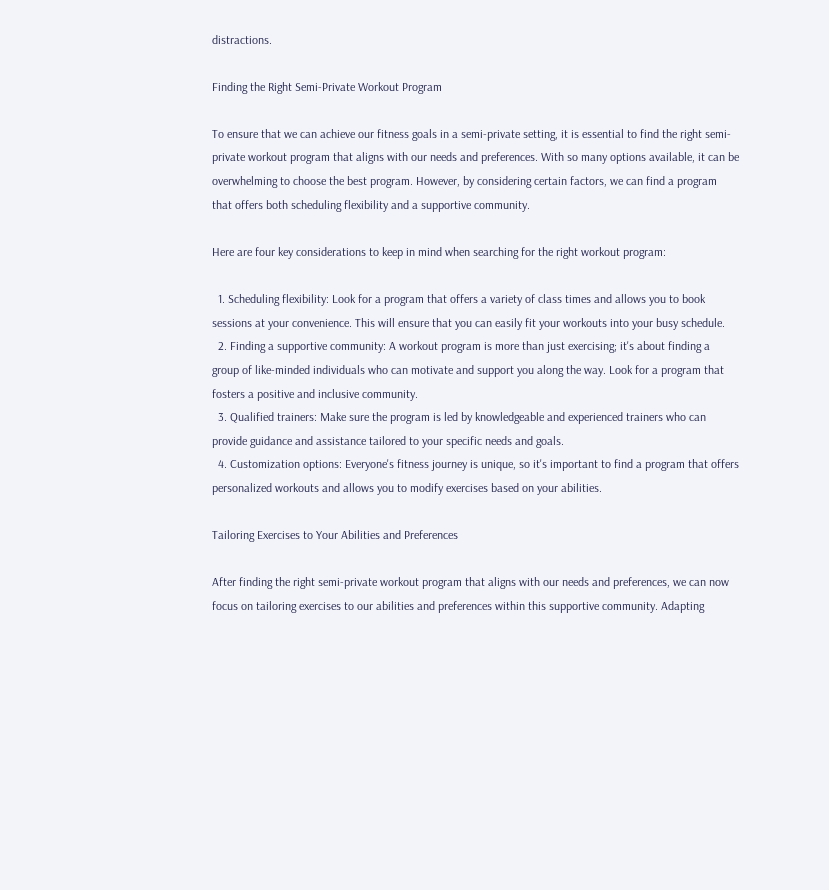distractions.

Finding the Right Semi-Private Workout Program

To ensure that we can achieve our fitness goals in a semi-private setting, it is essential to find the right semi-private workout program that aligns with our needs and preferences. With so many options available, it can be overwhelming to choose the best program. However, by considering certain factors, we can find a program that offers both scheduling flexibility and a supportive community.

Here are four key considerations to keep in mind when searching for the right workout program:

  1. Scheduling flexibility: Look for a program that offers a variety of class times and allows you to book sessions at your convenience. This will ensure that you can easily fit your workouts into your busy schedule.
  2. Finding a supportive community: A workout program is more than just exercising; it's about finding a group of like-minded individuals who can motivate and support you along the way. Look for a program that fosters a positive and inclusive community.
  3. Qualified trainers: Make sure the program is led by knowledgeable and experienced trainers who can provide guidance and assistance tailored to your specific needs and goals.
  4. Customization options: Everyone's fitness journey is unique, so it's important to find a program that offers personalized workouts and allows you to modify exercises based on your abilities.

Tailoring Exercises to Your Abilities and Preferences

After finding the right semi-private workout program that aligns with our needs and preferences, we can now focus on tailoring exercises to our abilities and preferences within this supportive community. Adapting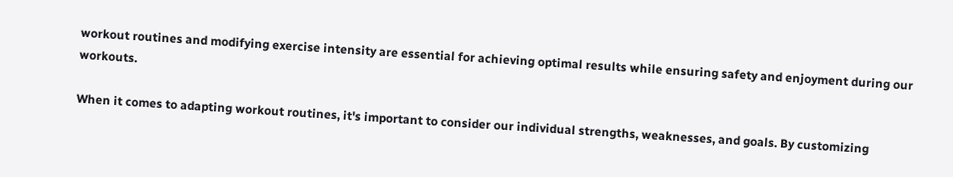workout routines and modifying exercise intensity are essential for achieving optimal results while ensuring safety and enjoyment during our workouts.

When it comes to adapting workout routines, it's important to consider our individual strengths, weaknesses, and goals. By customizing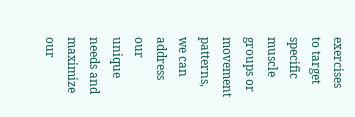exercises to target specific muscle groups or movement patterns, we can address our unique needs and maximize our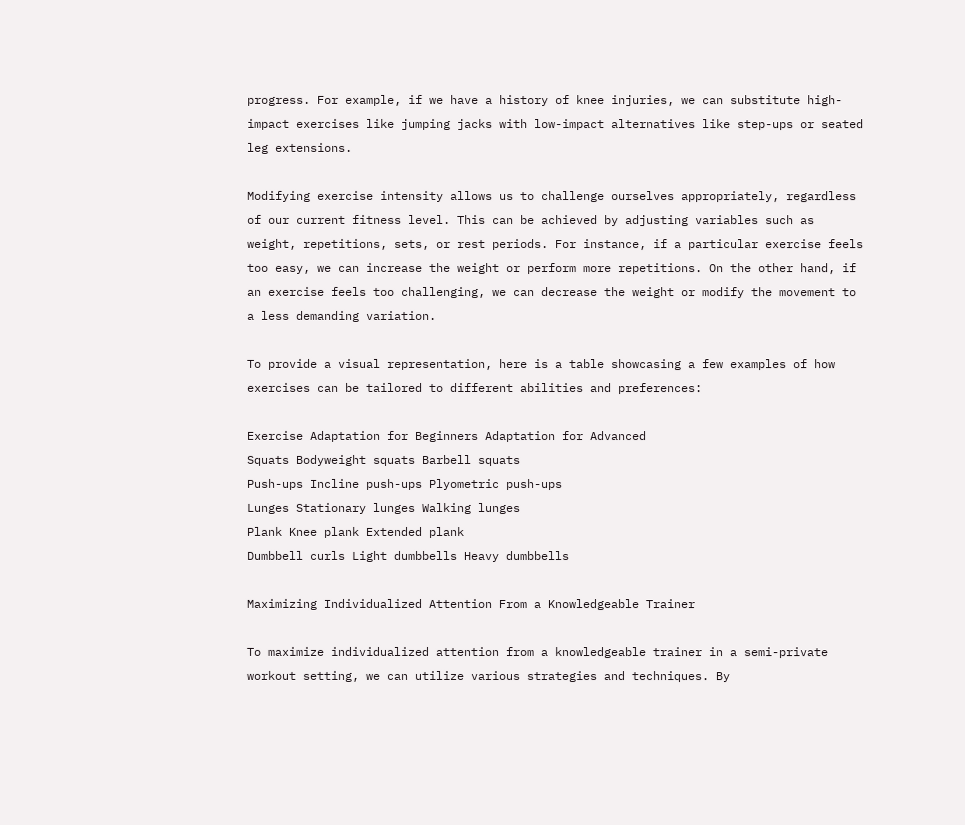progress. For example, if we have a history of knee injuries, we can substitute high-impact exercises like jumping jacks with low-impact alternatives like step-ups or seated leg extensions.

Modifying exercise intensity allows us to challenge ourselves appropriately, regardless of our current fitness level. This can be achieved by adjusting variables such as weight, repetitions, sets, or rest periods. For instance, if a particular exercise feels too easy, we can increase the weight or perform more repetitions. On the other hand, if an exercise feels too challenging, we can decrease the weight or modify the movement to a less demanding variation.

To provide a visual representation, here is a table showcasing a few examples of how exercises can be tailored to different abilities and preferences:

Exercise Adaptation for Beginners Adaptation for Advanced
Squats Bodyweight squats Barbell squats
Push-ups Incline push-ups Plyometric push-ups
Lunges Stationary lunges Walking lunges
Plank Knee plank Extended plank
Dumbbell curls Light dumbbells Heavy dumbbells

Maximizing Individualized Attention From a Knowledgeable Trainer

To maximize individualized attention from a knowledgeable trainer in a semi-private workout setting, we can utilize various strategies and techniques. By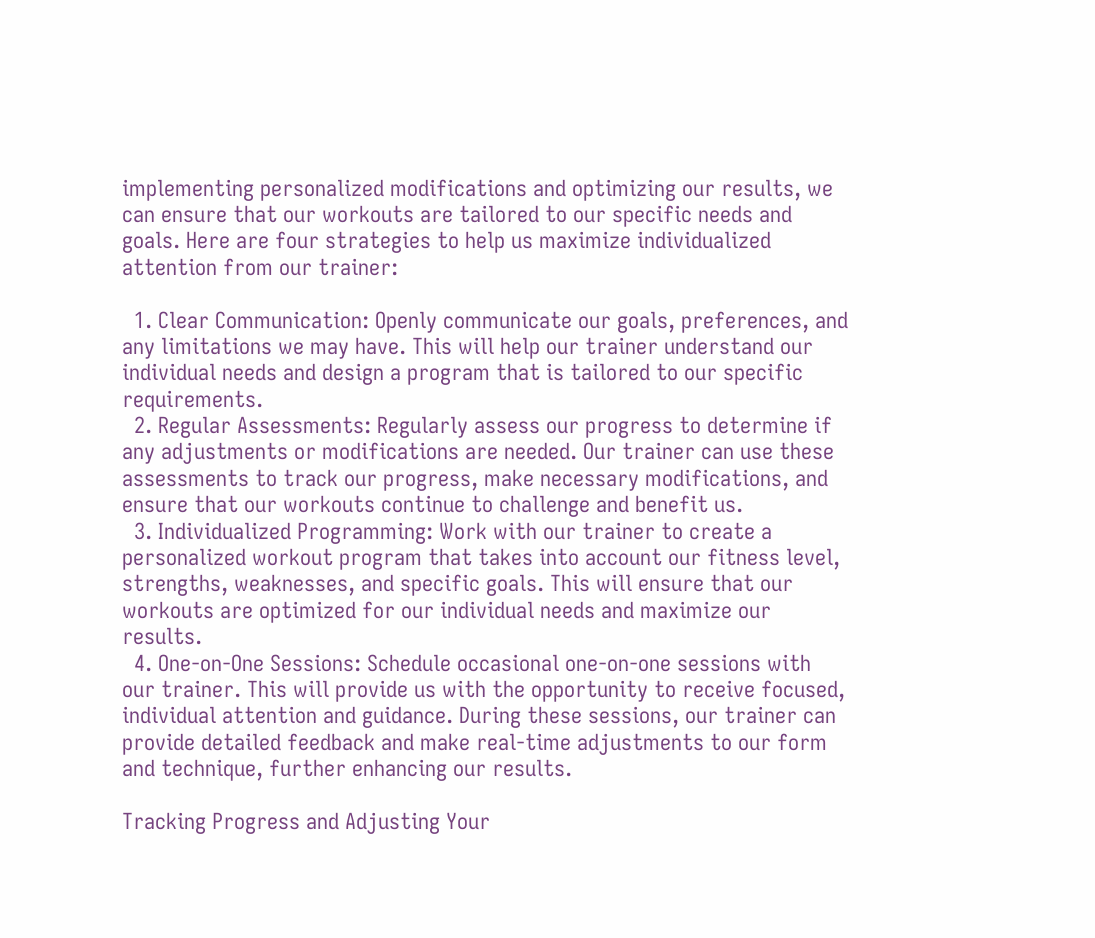implementing personalized modifications and optimizing our results, we can ensure that our workouts are tailored to our specific needs and goals. Here are four strategies to help us maximize individualized attention from our trainer:

  1. Clear Communication: Openly communicate our goals, preferences, and any limitations we may have. This will help our trainer understand our individual needs and design a program that is tailored to our specific requirements.
  2. Regular Assessments: Regularly assess our progress to determine if any adjustments or modifications are needed. Our trainer can use these assessments to track our progress, make necessary modifications, and ensure that our workouts continue to challenge and benefit us.
  3. Individualized Programming: Work with our trainer to create a personalized workout program that takes into account our fitness level, strengths, weaknesses, and specific goals. This will ensure that our workouts are optimized for our individual needs and maximize our results.
  4. One-on-One Sessions: Schedule occasional one-on-one sessions with our trainer. This will provide us with the opportunity to receive focused, individual attention and guidance. During these sessions, our trainer can provide detailed feedback and make real-time adjustments to our form and technique, further enhancing our results.

Tracking Progress and Adjusting Your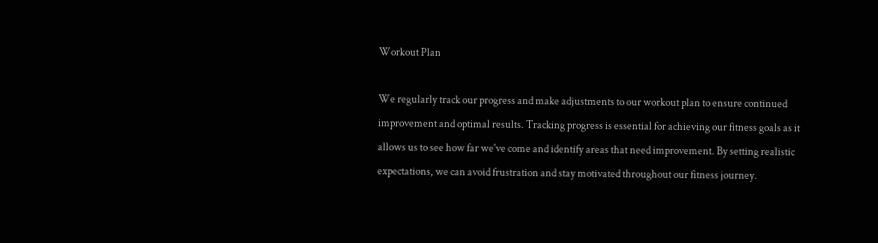Workout Plan

We regularly track our progress and make adjustments to our workout plan to ensure continued improvement and optimal results. Tracking progress is essential for achieving our fitness goals as it allows us to see how far we've come and identify areas that need improvement. By setting realistic expectations, we can avoid frustration and stay motivated throughout our fitness journey.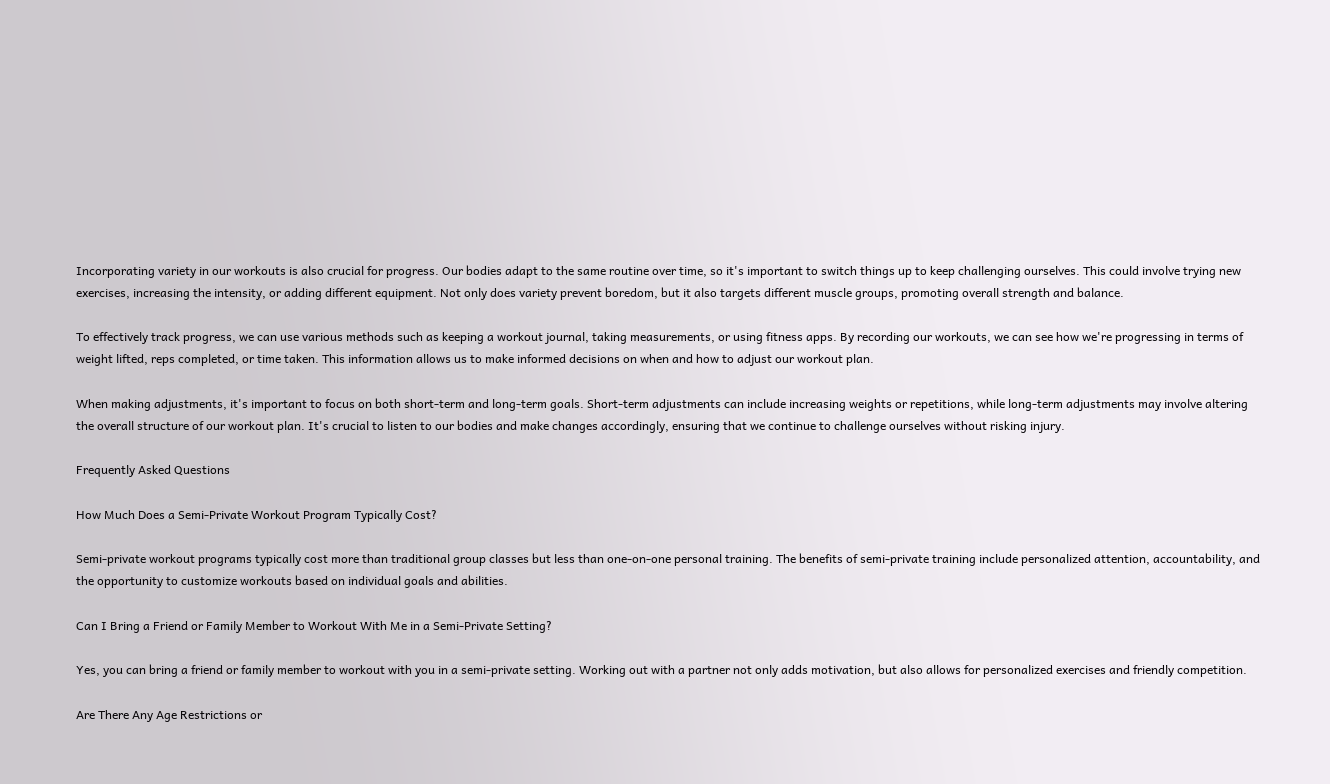Incorporating variety in our workouts is also crucial for progress. Our bodies adapt to the same routine over time, so it's important to switch things up to keep challenging ourselves. This could involve trying new exercises, increasing the intensity, or adding different equipment. Not only does variety prevent boredom, but it also targets different muscle groups, promoting overall strength and balance.

To effectively track progress, we can use various methods such as keeping a workout journal, taking measurements, or using fitness apps. By recording our workouts, we can see how we're progressing in terms of weight lifted, reps completed, or time taken. This information allows us to make informed decisions on when and how to adjust our workout plan.

When making adjustments, it's important to focus on both short-term and long-term goals. Short-term adjustments can include increasing weights or repetitions, while long-term adjustments may involve altering the overall structure of our workout plan. It's crucial to listen to our bodies and make changes accordingly, ensuring that we continue to challenge ourselves without risking injury.

Frequently Asked Questions

How Much Does a Semi-Private Workout Program Typically Cost?

Semi-private workout programs typically cost more than traditional group classes but less than one-on-one personal training. The benefits of semi-private training include personalized attention, accountability, and the opportunity to customize workouts based on individual goals and abilities.

Can I Bring a Friend or Family Member to Workout With Me in a Semi-Private Setting?

Yes, you can bring a friend or family member to workout with you in a semi-private setting. Working out with a partner not only adds motivation, but also allows for personalized exercises and friendly competition.

Are There Any Age Restrictions or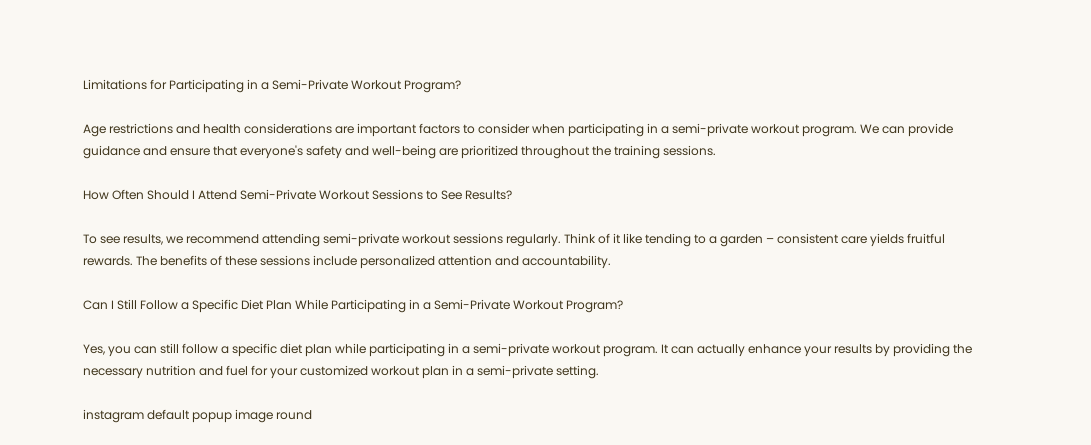Limitations for Participating in a Semi-Private Workout Program?

Age restrictions and health considerations are important factors to consider when participating in a semi-private workout program. We can provide guidance and ensure that everyone's safety and well-being are prioritized throughout the training sessions.

How Often Should I Attend Semi-Private Workout Sessions to See Results?

To see results, we recommend attending semi-private workout sessions regularly. Think of it like tending to a garden – consistent care yields fruitful rewards. The benefits of these sessions include personalized attention and accountability.

Can I Still Follow a Specific Diet Plan While Participating in a Semi-Private Workout Program?

Yes, you can still follow a specific diet plan while participating in a semi-private workout program. It can actually enhance your results by providing the necessary nutrition and fuel for your customized workout plan in a semi-private setting.

instagram default popup image round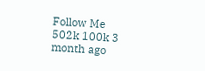Follow Me
502k 100k 3 month ago